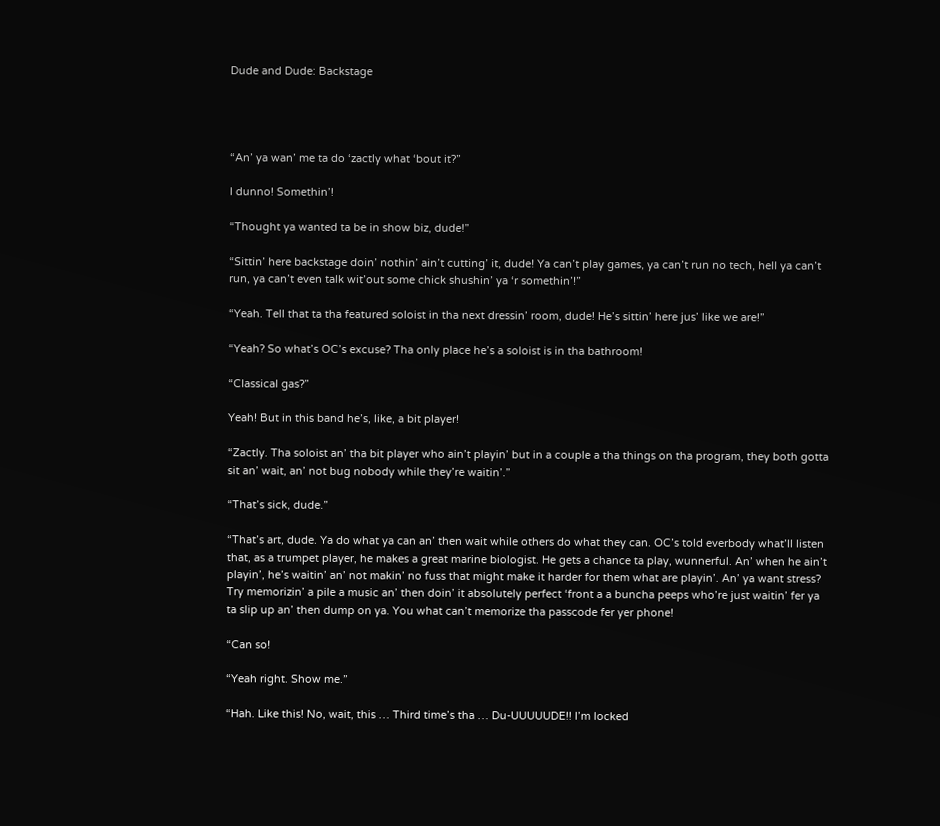Dude and Dude: Backstage




“An’ ya wan’ me ta do ‘zactly what ‘bout it?”

I dunno! Somethin’!

“Thought ya wanted ta be in show biz, dude!”

“Sittin’ here backstage doin’ nothin’ ain’t cutting’ it, dude! Ya can’t play games, ya can’t run no tech, hell ya can’t run, ya can’t even talk wit’out some chick shushin’ ya ‘r somethin’!”

“Yeah. Tell that ta tha featured soloist in tha next dressin’ room, dude! He’s sittin’ here jus’ like we are!”

“Yeah? So what’s OC’s excuse? Tha only place he’s a soloist is in tha bathroom!

“Classical gas?”

Yeah! But in this band he’s, like, a bit player!

“Zactly. Tha soloist an’ tha bit player who ain’t playin’ but in a couple a tha things on tha program, they both gotta sit an’ wait, an’ not bug nobody while they’re waitin’.”

“That’s sick, dude.”

“That’s art, dude. Ya do what ya can an’ then wait while others do what they can. OC’s told everbody what’ll listen that, as a trumpet player, he makes a great marine biologist. He gets a chance ta play, wunnerful. An’ when he ain’t playin’, he’s waitin’ an’ not makin’ no fuss that might make it harder for them what are playin’. An’ ya want stress? Try memorizin’ a pile a music an’ then doin’ it absolutely perfect ‘front a a buncha peeps who’re just waitin’ fer ya ta slip up an’ then dump on ya. You what can’t memorize tha passcode fer yer phone!

“Can so!

“Yeah right. Show me.”

“Hah. Like this! No, wait, this … Third time’s tha … Du-UUUUUDE!! I’m locked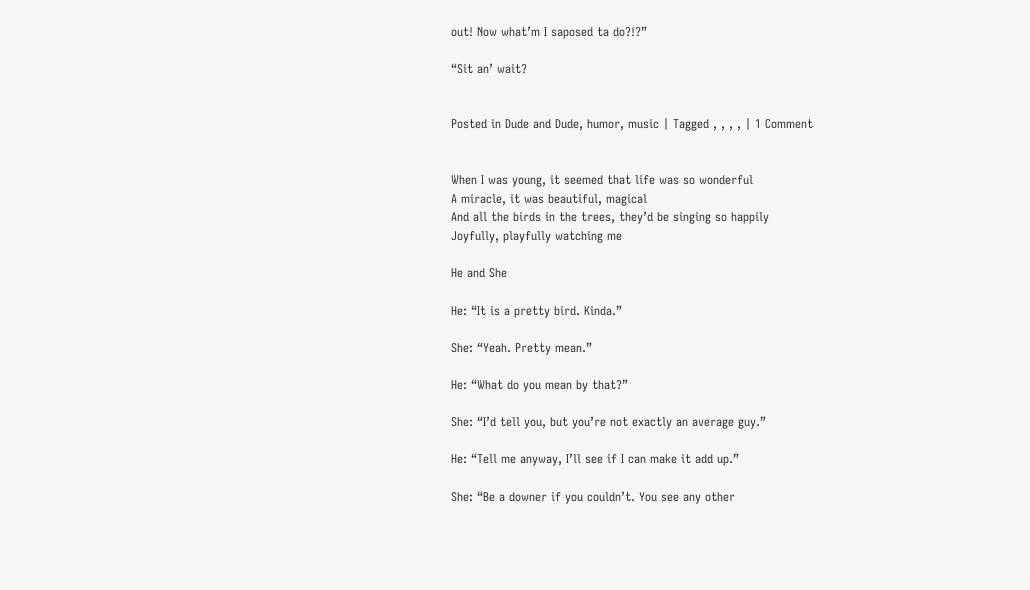out! Now what’m I saposed ta do?!?”

“Sit an’ wait?


Posted in Dude and Dude, humor, music | Tagged , , , , | 1 Comment


When I was young, it seemed that life was so wonderful
A miracle, it was beautiful, magical
And all the birds in the trees, they’d be singing so happily
Joyfully, playfully watching me

He and She

He: “It is a pretty bird. Kinda.”

She: “Yeah. Pretty mean.”

He: “What do you mean by that?”

She: “I’d tell you, but you’re not exactly an average guy.”

He: “Tell me anyway, I’ll see if I can make it add up.”

She: “Be a downer if you couldn’t. You see any other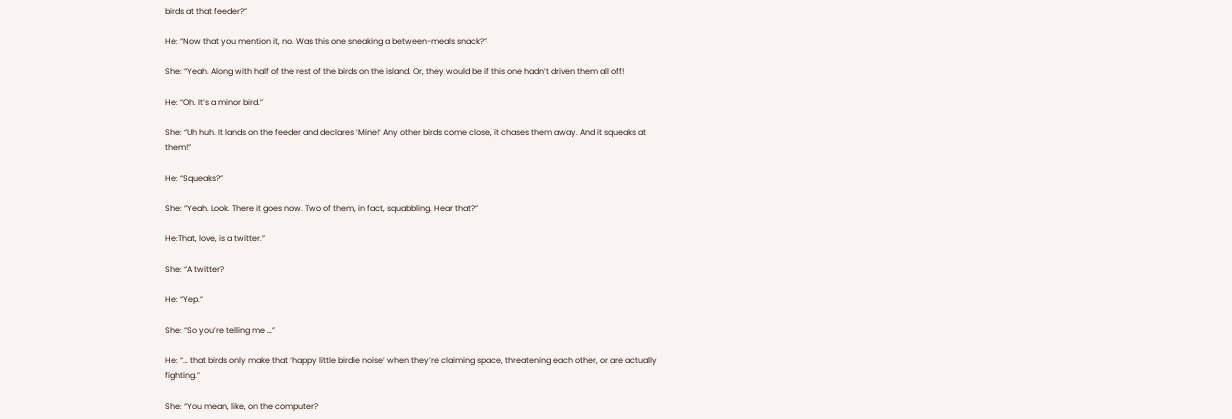birds at that feeder?”

He: “Now that you mention it, no. Was this one sneaking a between-meals snack?”

She: “Yeah. Along with half of the rest of the birds on the island. Or, they would be if this one hadn’t driven them all off!

He: “Oh. It’s a minor bird.”

She: “Uh huh. It lands on the feeder and declares ‘Mine!‘ Any other birds come close, it chases them away. And it squeaks at them!”

He: “Squeaks?”

She: “Yeah. Look. There it goes now. Two of them, in fact, squabbling. Hear that?”

He:That, love, is a twitter.”

She: “A twitter?

He: “Yep.”

She: “So you’re telling me …”

He: “… that birds only make that ‘happy little birdie noise’ when they’re claiming space, threatening each other, or are actually fighting.”

She: “You mean, like, on the computer?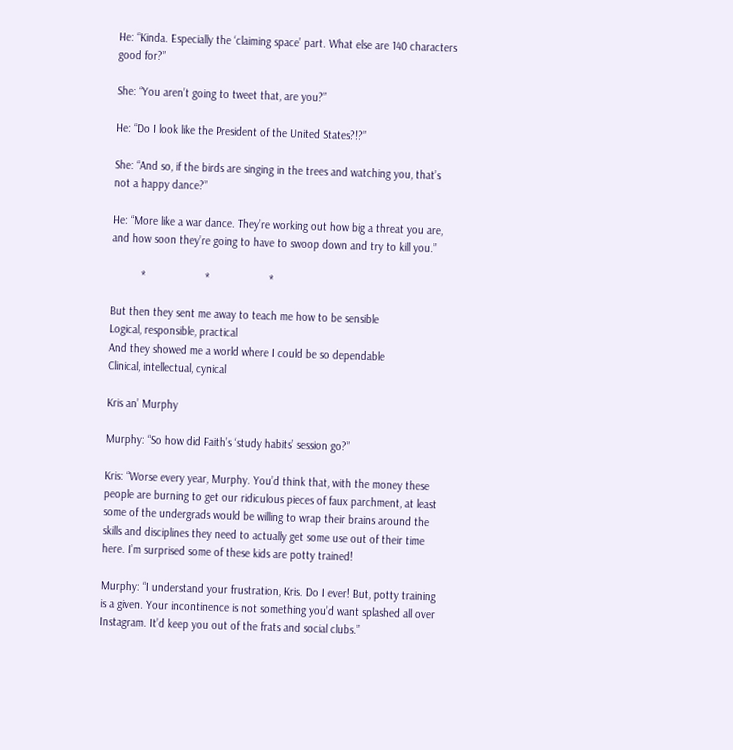He: “Kinda. Especially the ‘claiming space’ part. What else are 140 characters good for?”

She: “You aren’t going to tweet that, are you?”

He: “Do I look like the President of the United States?!?”

She: “And so, if the birds are singing in the trees and watching you, that’s not a happy dance?”

He: “More like a war dance. They’re working out how big a threat you are, and how soon they’re going to have to swoop down and try to kill you.”

          *                    *                    *

But then they sent me away to teach me how to be sensible
Logical, responsible, practical
And they showed me a world where I could be so dependable
Clinical, intellectual, cynical

Kris an’ Murphy

Murphy: “So how did Faith’s ‘study habits’ session go?”

Kris: “Worse every year, Murphy. You’d think that, with the money these people are burning to get our ridiculous pieces of faux parchment, at least some of the undergrads would be willing to wrap their brains around the skills and disciplines they need to actually get some use out of their time here. I’m surprised some of these kids are potty trained!

Murphy: “I understand your frustration, Kris. Do I ever! But, potty training is a given. Your incontinence is not something you’d want splashed all over Instagram. It’d keep you out of the frats and social clubs.”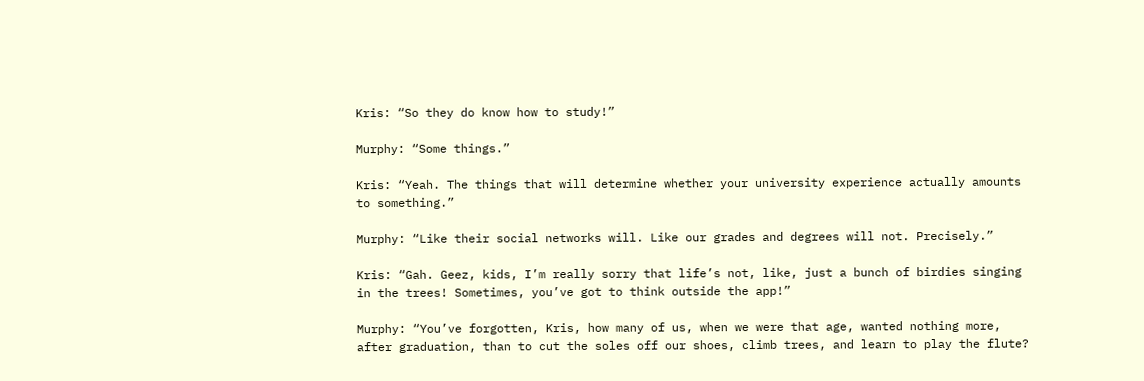Kris: “So they do know how to study!”

Murphy: “Some things.”

Kris: “Yeah. The things that will determine whether your university experience actually amounts to something.”

Murphy: “Like their social networks will. Like our grades and degrees will not. Precisely.”

Kris: “Gah. Geez, kids, I’m really sorry that life’s not, like, just a bunch of birdies singing in the trees! Sometimes, you’ve got to think outside the app!”

Murphy: “You’ve forgotten, Kris, how many of us, when we were that age, wanted nothing more, after graduation, than to cut the soles off our shoes, climb trees, and learn to play the flute?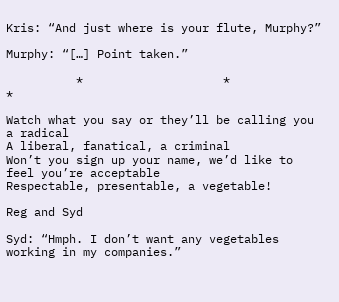Kris: “And just where is your flute, Murphy?”

Murphy: “[…] Point taken.”

          *                    *                    *

Watch what you say or they’ll be calling you a radical
A liberal, fanatical, a criminal
Won’t you sign up your name, we’d like to feel you’re acceptable
Respectable, presentable, a vegetable!

Reg and Syd

Syd: “Hmph. I don’t want any vegetables working in my companies.”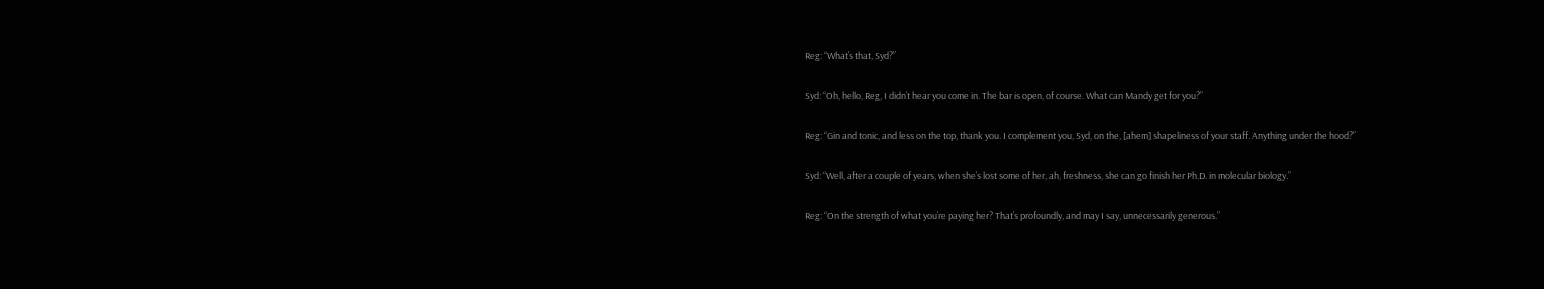Reg: “What’s that, Syd?”

Syd: “Oh, hello, Reg, I didn’t hear you come in. The bar is open, of course. What can Mandy get for you?”

Reg: “Gin and tonic, and less on the top, thank you. I complement you, Syd, on the, [ahem] shapeliness of your staff. Anything under the hood?”

Syd: “Well, after a couple of years, when she’s lost some of her, ah, freshness, she can go finish her Ph.D. in molecular biology.”

Reg: “On the strength of what you’re paying her? That’s profoundly, and may I say, unnecessarily generous.”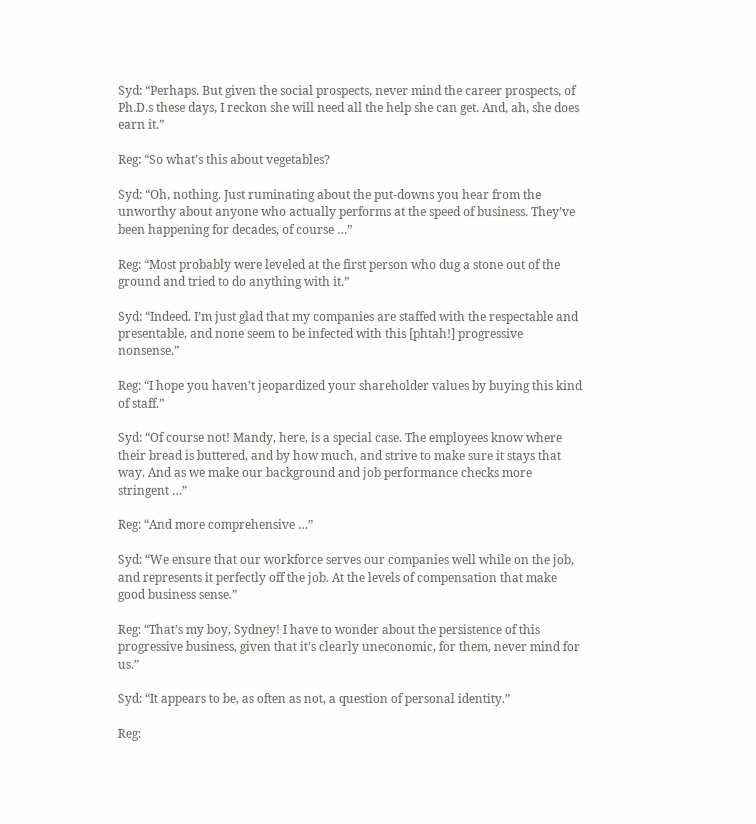Syd: “Perhaps. But given the social prospects, never mind the career prospects, of Ph.D.s these days, I reckon she will need all the help she can get. And, ah, she does earn it.”

Reg: “So what’s this about vegetables?

Syd: “Oh, nothing. Just ruminating about the put-downs you hear from the unworthy about anyone who actually performs at the speed of business. They’ve been happening for decades, of course …”

Reg: “Most probably were leveled at the first person who dug a stone out of the ground and tried to do anything with it.”

Syd: “Indeed. I’m just glad that my companies are staffed with the respectable and presentable, and none seem to be infected with this [phtah!] progressive nonsense.”

Reg: “I hope you haven’t jeopardized your shareholder values by buying this kind of staff.”

Syd: “Of course not! Mandy, here, is a special case. The employees know where their bread is buttered, and by how much, and strive to make sure it stays that way. And as we make our background and job performance checks more stringent …”

Reg: “And more comprehensive …”

Syd: “We ensure that our workforce serves our companies well while on the job, and represents it perfectly off the job. At the levels of compensation that make good business sense.”

Reg: “That’s my boy, Sydney! I have to wonder about the persistence of this progressive business, given that it’s clearly uneconomic, for them, never mind for us.”

Syd: “It appears to be, as often as not, a question of personal identity.”

Reg: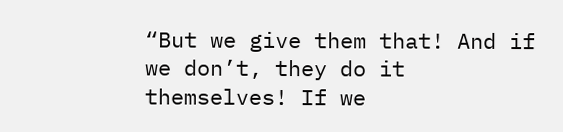“But we give them that! And if we don’t, they do it themselves! If we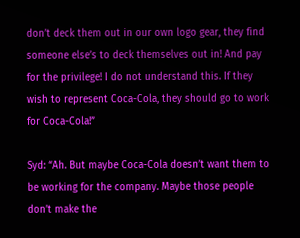don’t deck them out in our own logo gear, they find someone else’s to deck themselves out in! And pay for the privilege! I do not understand this. If they wish to represent Coca-Cola, they should go to work for Coca-Cola!”

Syd: “Ah. But maybe Coca-Cola doesn’t want them to be working for the company. Maybe those people don’t make the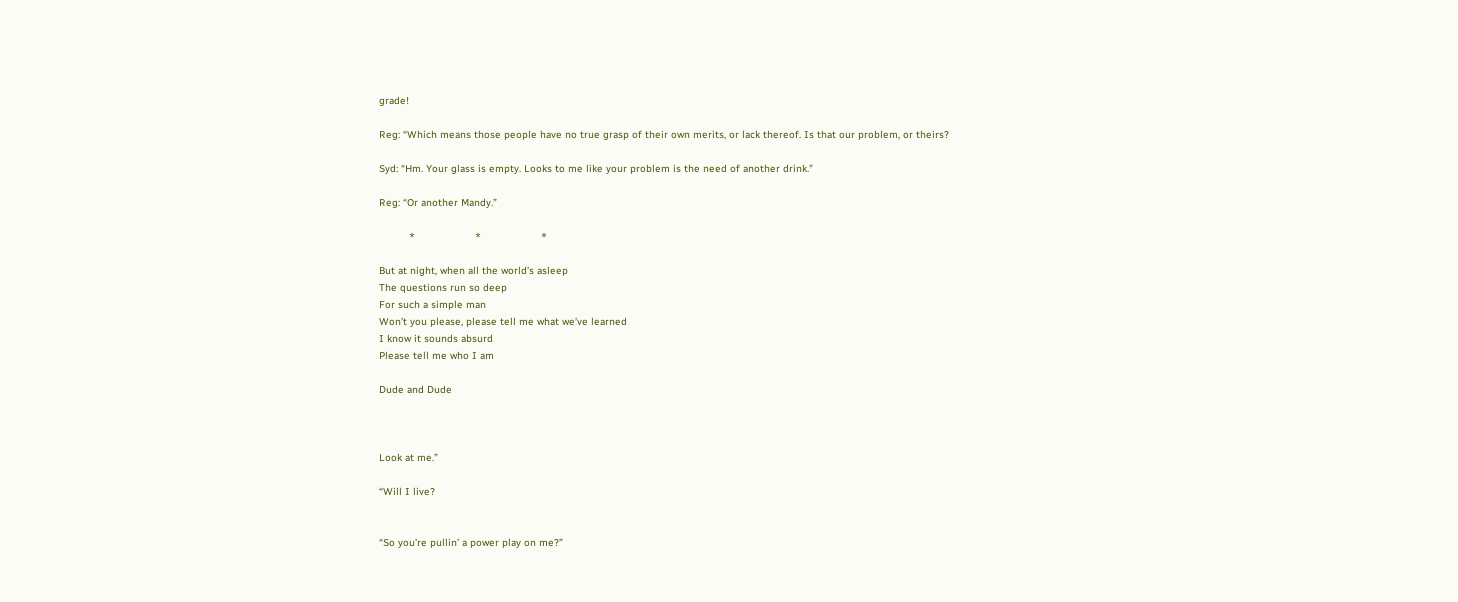grade!

Reg: “Which means those people have no true grasp of their own merits, or lack thereof. Is that our problem, or theirs?

Syd: “Hm. Your glass is empty. Looks to me like your problem is the need of another drink.”

Reg: “Or another Mandy.”

          *                    *                    *

But at night, when all the world’s asleep
The questions run so deep
For such a simple man
Won’t you please, please tell me what we’ve learned
I know it sounds absurd
Please tell me who I am

Dude and Dude



Look at me.”

“Will I live?


“So you’re pullin’ a power play on me?”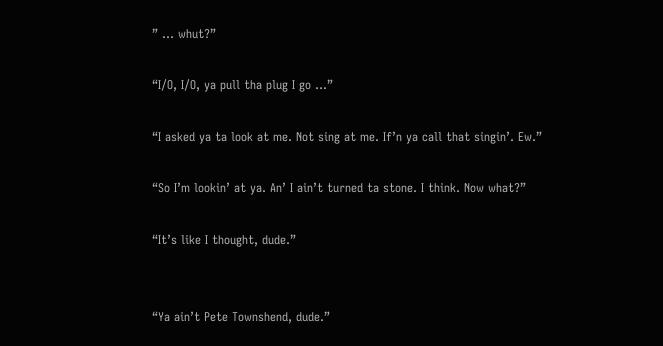” … whut?”

“I/O, I/O, ya pull tha plug I go …”

“I asked ya ta look at me. Not sing at me. If’n ya call that singin’. Ew.”

“So I’m lookin’ at ya. An’ I ain’t turned ta stone. I think. Now what?”

“It’s like I thought, dude.”


“Ya ain’t Pete Townshend, dude.”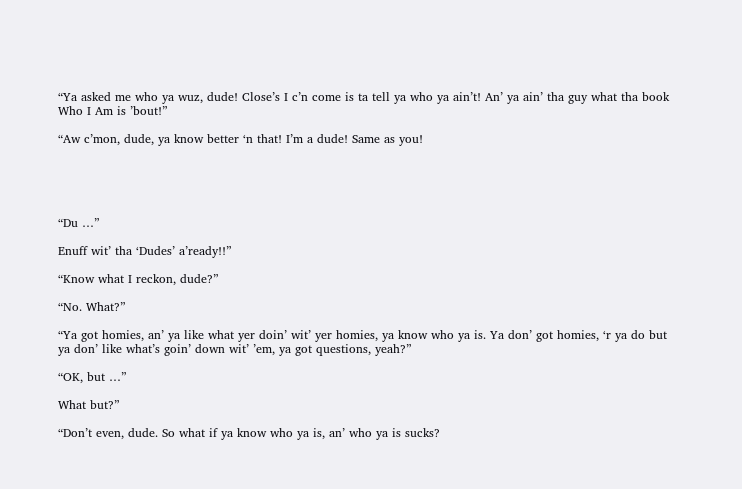“Ya asked me who ya wuz, dude! Close’s I c’n come is ta tell ya who ya ain’t! An’ ya ain’ tha guy what tha book Who I Am is ’bout!”

“Aw c’mon, dude, ya know better ‘n that! I’m a dude! Same as you!





“Du …”

Enuff wit’ tha ‘Dudes’ a’ready!!”

“Know what I reckon, dude?”

“No. What?”

“Ya got homies, an’ ya like what yer doin’ wit’ yer homies, ya know who ya is. Ya don’ got homies, ‘r ya do but ya don’ like what’s goin’ down wit’ ’em, ya got questions, yeah?”

“OK, but …”

What but?”

“Don’t even, dude. So what if ya know who ya is, an’ who ya is sucks?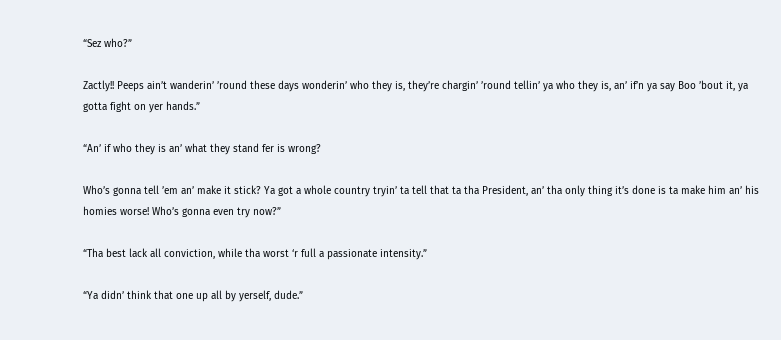“Sez who?”

Zactly!! Peeps ain’t wanderin’ ’round these days wonderin’ who they is, they’re chargin’ ’round tellin’ ya who they is, an’ if’n ya say Boo ’bout it, ya gotta fight on yer hands.”

“An’ if who they is an’ what they stand fer is wrong?

Who’s gonna tell ’em an’ make it stick? Ya got a whole country tryin’ ta tell that ta tha President, an’ tha only thing it’s done is ta make him an’ his homies worse! Who’s gonna even try now?”

“Tha best lack all conviction, while tha worst ‘r full a passionate intensity.”

“Ya didn’ think that one up all by yerself, dude.”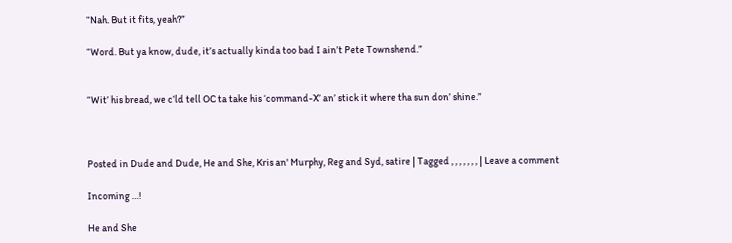“Nah. But it fits, yeah?”

“Word. But ya know, dude, it’s actually kinda too bad I ain’t Pete Townshend.”


“Wit’ his bread, we c’ld tell OC ta take his ‘command-X’ an’ stick it where tha sun don’ shine.”



Posted in Dude and Dude, He and She, Kris an' Murphy, Reg and Syd, satire | Tagged , , , , , , , | Leave a comment

Incoming …!

He and She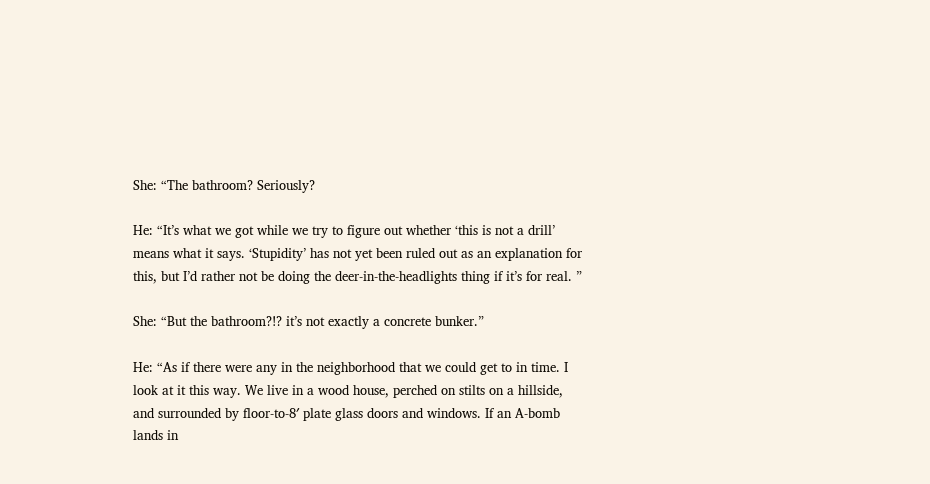She: “The bathroom? Seriously?

He: “It’s what we got while we try to figure out whether ‘this is not a drill’ means what it says. ‘Stupidity’ has not yet been ruled out as an explanation for this, but I’d rather not be doing the deer-in-the-headlights thing if it’s for real. ”

She: “But the bathroom?!? it’s not exactly a concrete bunker.”

He: “As if there were any in the neighborhood that we could get to in time. I look at it this way. We live in a wood house, perched on stilts on a hillside, and surrounded by floor-to-8′ plate glass doors and windows. If an A-bomb lands in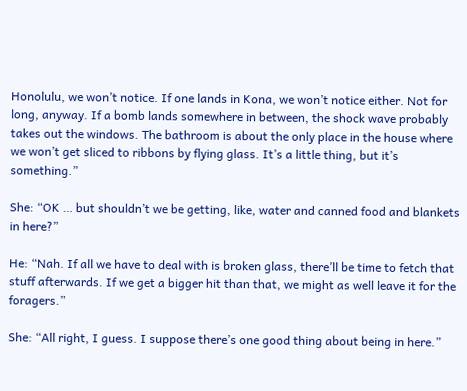Honolulu, we won’t notice. If one lands in Kona, we won’t notice either. Not for long, anyway. If a bomb lands somewhere in between, the shock wave probably takes out the windows. The bathroom is about the only place in the house where we won’t get sliced to ribbons by flying glass. It’s a little thing, but it’s something.”

She: “OK … but shouldn’t we be getting, like, water and canned food and blankets in here?”

He: “Nah. If all we have to deal with is broken glass, there’ll be time to fetch that stuff afterwards. If we get a bigger hit than that, we might as well leave it for the foragers.”

She: “All right, I guess. I suppose there’s one good thing about being in here.”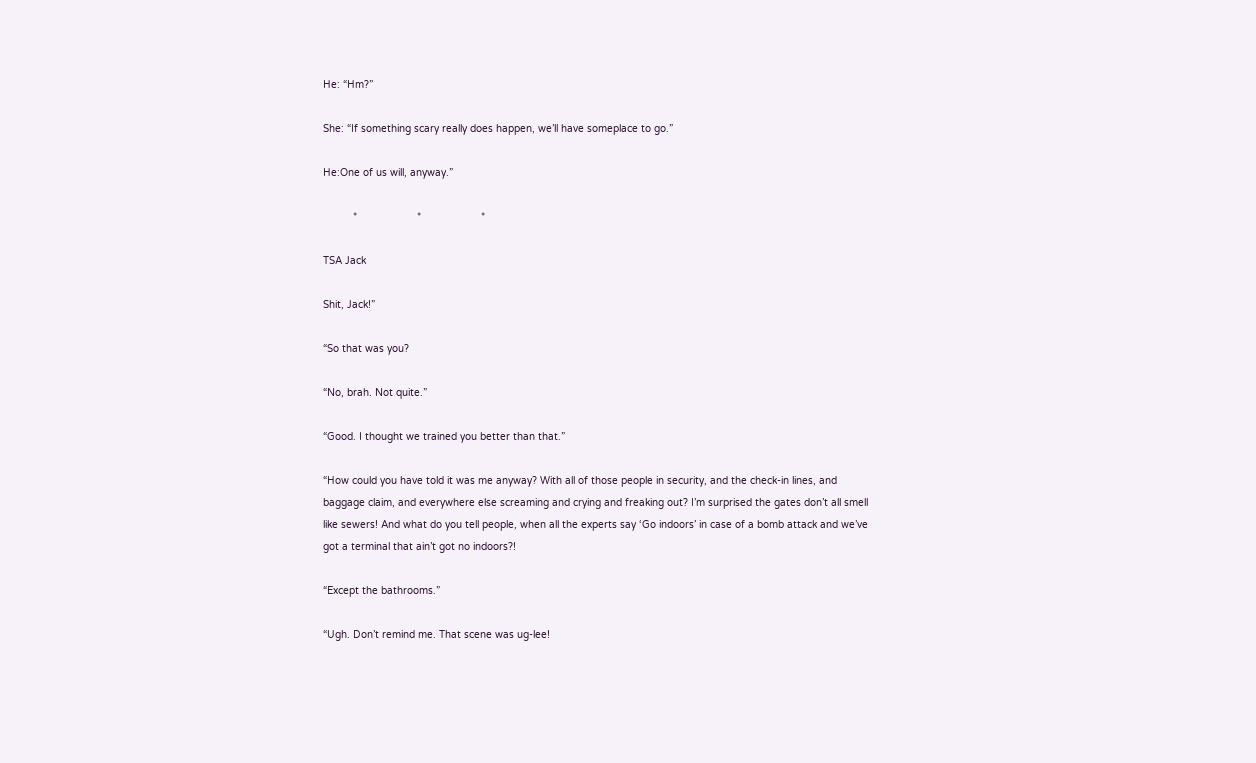He: “Hm?”

She: “If something scary really does happen, we’ll have someplace to go.”

He:One of us will, anyway.”

          *                    *                    *

TSA Jack

Shit, Jack!”

“So that was you?

“No, brah. Not quite.”

“Good. I thought we trained you better than that.”

“How could you have told it was me anyway? With all of those people in security, and the check-in lines, and baggage claim, and everywhere else screaming and crying and freaking out? I’m surprised the gates don’t all smell like sewers! And what do you tell people, when all the experts say ‘Go indoors’ in case of a bomb attack and we’ve got a terminal that ain’t got no indoors?!

“Except the bathrooms.”

“Ugh. Don’t remind me. That scene was ug-lee!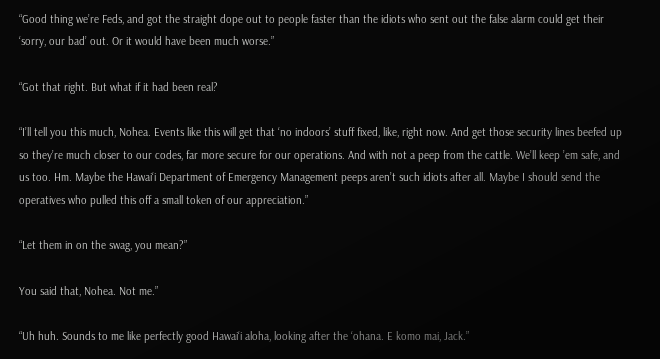“Good thing we’re Feds, and got the straight dope out to people faster than the idiots who sent out the false alarm could get their ‘sorry, our bad’ out. Or it would have been much worse.”

“Got that right. But what if it had been real?

“I’ll tell you this much, Nohea. Events like this will get that ‘no indoors’ stuff fixed, like, right now. And get those security lines beefed up so they’re much closer to our codes, far more secure for our operations. And with not a peep from the cattle. We’ll keep ’em safe, and us too. Hm. Maybe the Hawai‘i Department of Emergency Management peeps aren’t such idiots after all. Maybe I should send the operatives who pulled this off a small token of our appreciation.”

“Let them in on the swag, you mean?”

You said that, Nohea. Not me.”

“Uh huh. Sounds to me like perfectly good Hawai‘i aloha, looking after the ‘ohana. E komo mai, Jack.”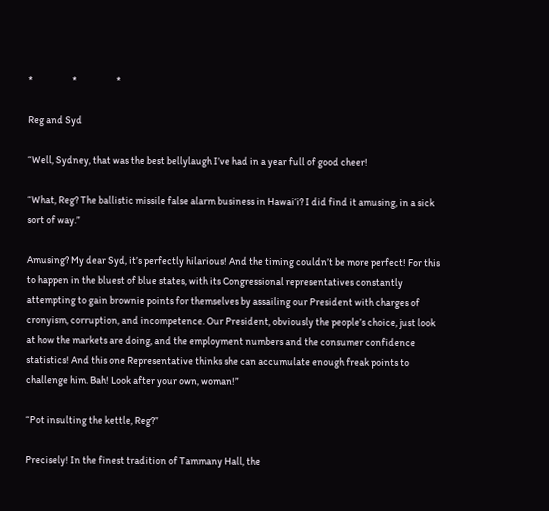*                    *                    *

Reg and Syd

“Well, Sydney, that was the best bellylaugh I’ve had in a year full of good cheer!

“What, Reg? The ballistic missile false alarm business in Hawai‘i? I did find it amusing, in a sick sort of way.”

Amusing? My dear Syd, it’s perfectly hilarious! And the timing couldn’t be more perfect! For this to happen in the bluest of blue states, with its Congressional representatives constantly attempting to gain brownie points for themselves by assailing our President with charges of cronyism, corruption, and incompetence. Our President, obviously the people’s choice, just look at how the markets are doing, and the employment numbers and the consumer confidence statistics! And this one Representative thinks she can accumulate enough freak points to challenge him. Bah! Look after your own, woman!”

“Pot insulting the kettle, Reg?”

Precisely! In the finest tradition of Tammany Hall, the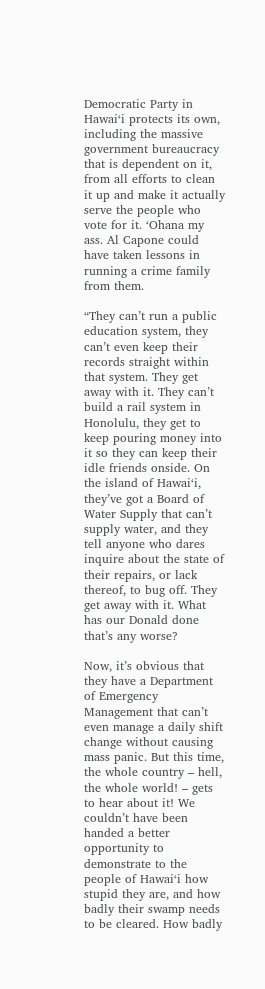Democratic Party in Hawai‘i protects its own, including the massive government bureaucracy that is dependent on it, from all efforts to clean it up and make it actually serve the people who vote for it. ‘Ohana my ass. Al Capone could have taken lessons in running a crime family from them.

“They can’t run a public education system, they can’t even keep their records straight within that system. They get away with it. They can’t build a rail system in Honolulu, they get to keep pouring money into it so they can keep their idle friends onside. On the island of Hawai‘i, they’ve got a Board of Water Supply that can’t supply water, and they tell anyone who dares inquire about the state of their repairs, or lack thereof, to bug off. They get away with it. What has our Donald done that’s any worse?

Now, it’s obvious that they have a Department of Emergency Management that can’t even manage a daily shift change without causing mass panic. But this time, the whole country – hell, the whole world! – gets to hear about it! We couldn’t have been handed a better opportunity to demonstrate to the people of Hawai‘i how stupid they are, and how badly their swamp needs to be cleared. How badly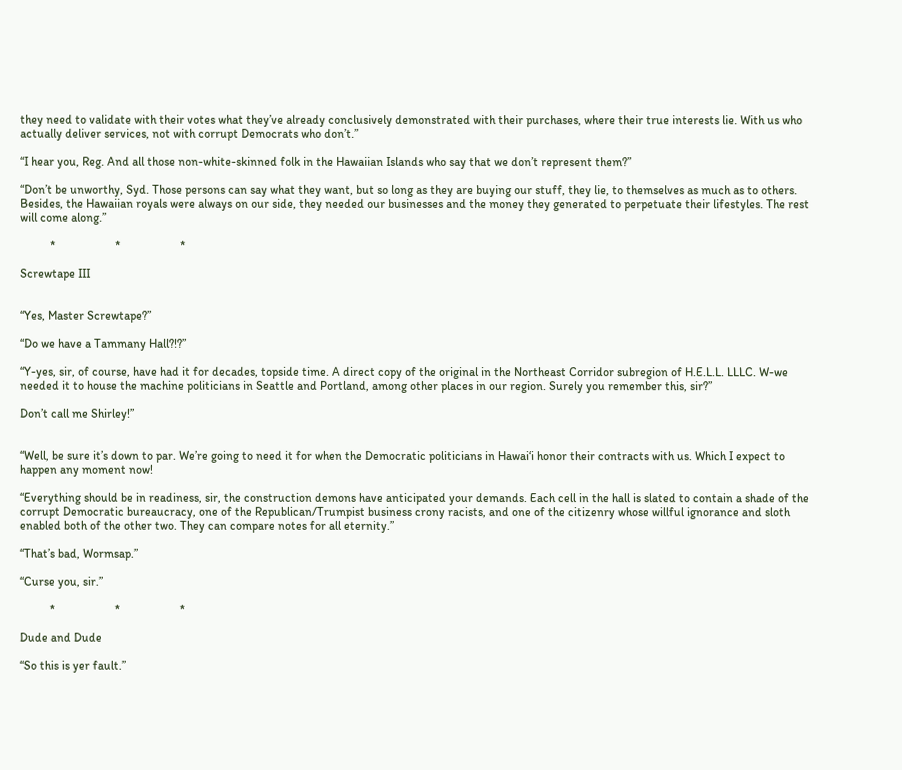they need to validate with their votes what they’ve already conclusively demonstrated with their purchases, where their true interests lie. With us who actually deliver services, not with corrupt Democrats who don’t.”

“I hear you, Reg. And all those non-white-skinned folk in the Hawaiian Islands who say that we don’t represent them?”

“Don’t be unworthy, Syd. Those persons can say what they want, but so long as they are buying our stuff, they lie, to themselves as much as to others. Besides, the Hawaiian royals were always on our side, they needed our businesses and the money they generated to perpetuate their lifestyles. The rest will come along.”

          *                    *                    *

Screwtape III


“Yes, Master Screwtape?”

“Do we have a Tammany Hall?!?”

“Y-yes, sir, of course, have had it for decades, topside time. A direct copy of the original in the Northeast Corridor subregion of H.E.L.L. LLLC. W-we needed it to house the machine politicians in Seattle and Portland, among other places in our region. Surely you remember this, sir?”

Don’t call me Shirley!”


“Well, be sure it’s down to par. We’re going to need it for when the Democratic politicians in Hawai‘i honor their contracts with us. Which I expect to happen any moment now!

“Everything should be in readiness, sir, the construction demons have anticipated your demands. Each cell in the hall is slated to contain a shade of the corrupt Democratic bureaucracy, one of the Republican/Trumpist business crony racists, and one of the citizenry whose willful ignorance and sloth enabled both of the other two. They can compare notes for all eternity.”

“That’s bad, Wormsap.”

“Curse you, sir.”

          *                    *                    *

Dude and Dude

“So this is yer fault.”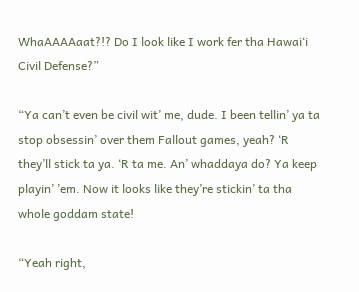WhaAAAAaat?!? Do I look like I work fer tha Hawai‘i Civil Defense?”

“Ya can’t even be civil wit’ me, dude. I been tellin’ ya ta stop obsessin’ over them Fallout games, yeah? ‘R they’ll stick ta ya. ‘R ta me. An’ whaddaya do? Ya keep playin’ ’em. Now it looks like they’re stickin’ ta tha whole goddam state!

“Yeah right,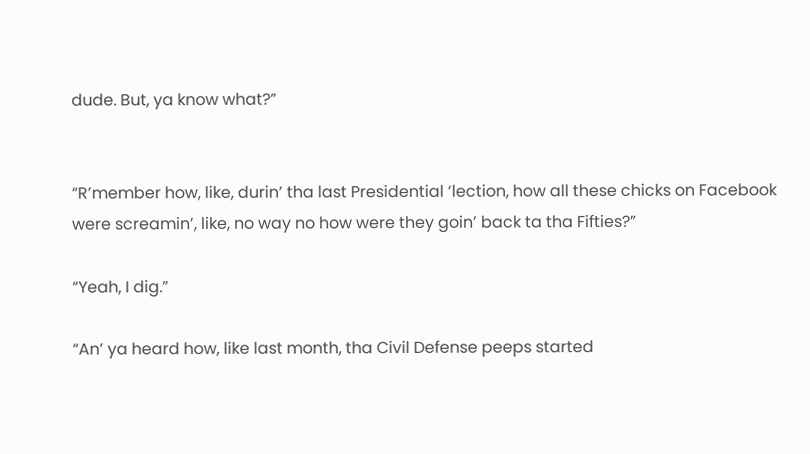dude. But, ya know what?”


“R’member how, like, durin’ tha last Presidential ‘lection, how all these chicks on Facebook were screamin’, like, no way no how were they goin’ back ta tha Fifties?”

“Yeah, I dig.”

“An’ ya heard how, like last month, tha Civil Defense peeps started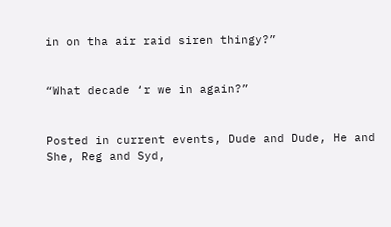in on tha air raid siren thingy?”


“What decade ‘r we in again?”


Posted in current events, Dude and Dude, He and She, Reg and Syd,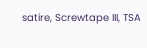satire, Screwtape III, TSA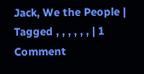Jack, We the People | Tagged , , , , , , | 1 Comment